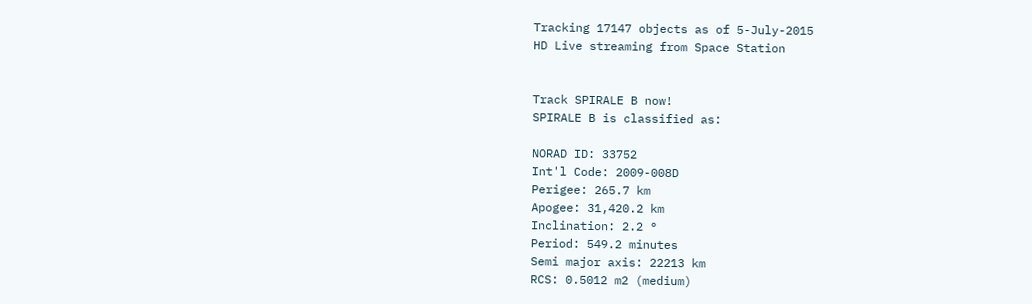Tracking 17147 objects as of 5-July-2015
HD Live streaming from Space Station


Track SPIRALE B now!
SPIRALE B is classified as:

NORAD ID: 33752
Int'l Code: 2009-008D
Perigee: 265.7 km
Apogee: 31,420.2 km
Inclination: 2.2 °
Period: 549.2 minutes
Semi major axis: 22213 km
RCS: 0.5012 m2 (medium)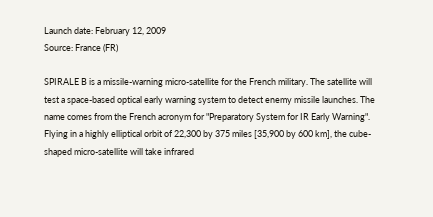Launch date: February 12, 2009
Source: France (FR)

SPIRALE B is a missile-warning micro-satellite for the French military. The satellite will test a space-based optical early warning system to detect enemy missile launches. The name comes from the French acronym for "Preparatory System for IR Early Warning". Flying in a highly elliptical orbit of 22,300 by 375 miles [35,900 by 600 km], the cube-shaped micro-satellite will take infrared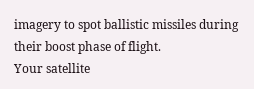imagery to spot ballistic missiles during their boost phase of flight.
Your satellite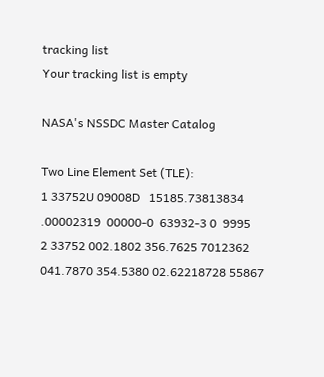tracking list
Your tracking list is empty

NASA's NSSDC Master Catalog

Two Line Element Set (TLE):
1 33752U 09008D   15185.73813834  .00002319  00000-0  63932-3 0  9995
2 33752 002.1802 356.7625 7012362 041.7870 354.5380 02.62218728 55867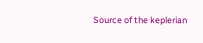Source of the keplerian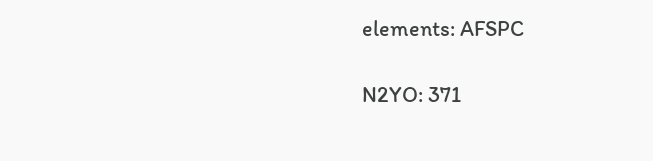elements: AFSPC

N2YO: 371